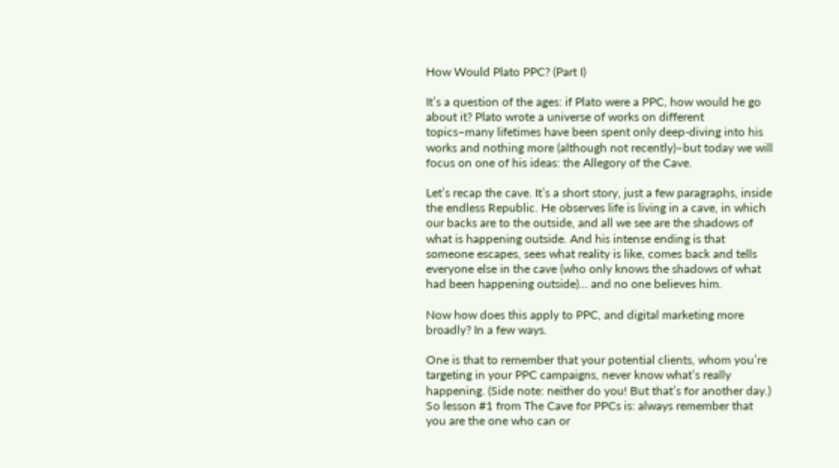How Would Plato PPC? (Part I)

It’s a question of the ages: if Plato were a PPC, how would he go about it? Plato wrote a universe of works on different topics–many lifetimes have been spent only deep-diving into his works and nothing more (although not recently)–but today we will focus on one of his ideas: the Allegory of the Cave.

Let’s recap the cave. It’s a short story, just a few paragraphs, inside the endless Republic. He observes life is living in a cave, in which our backs are to the outside, and all we see are the shadows of what is happening outside. And his intense ending is that someone escapes, sees what reality is like, comes back and tells everyone else in the cave (who only knows the shadows of what had been happening outside)… and no one believes him.

Now how does this apply to PPC, and digital marketing more broadly? In a few ways.

One is that to remember that your potential clients, whom you’re targeting in your PPC campaigns, never know what’s really happening. (Side note: neither do you! But that’s for another day.) So lesson #1 from The Cave for PPCs is: always remember that you are the one who can or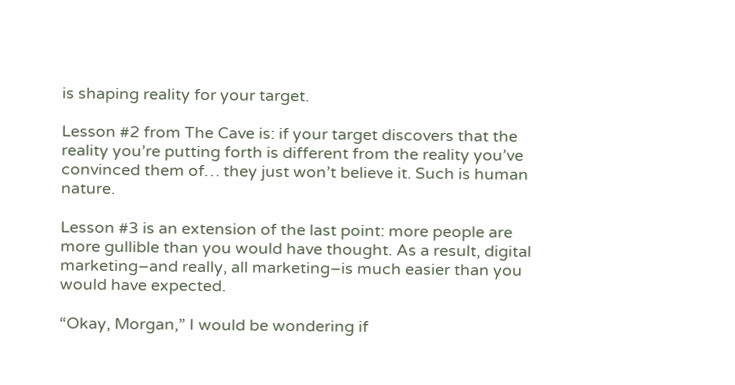is shaping reality for your target.

Lesson #2 from The Cave is: if your target discovers that the reality you’re putting forth is different from the reality you’ve convinced them of… they just won’t believe it. Such is human nature.

Lesson #3 is an extension of the last point: more people are more gullible than you would have thought. As a result, digital marketing–and really, all marketing–is much easier than you would have expected.

“Okay, Morgan,” I would be wondering if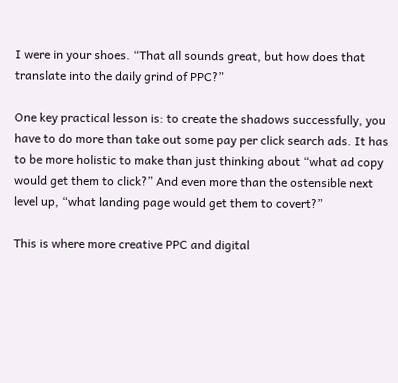I were in your shoes. “That all sounds great, but how does that translate into the daily grind of PPC?”

One key practical lesson is: to create the shadows successfully, you have to do more than take out some pay per click search ads. It has to be more holistic to make than just thinking about “what ad copy would get them to click?” And even more than the ostensible next level up, “what landing page would get them to covert?”

This is where more creative PPC and digital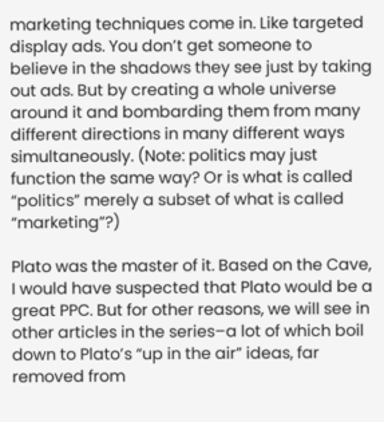marketing techniques come in. Like targeted display ads. You don’t get someone to believe in the shadows they see just by taking out ads. But by creating a whole universe around it and bombarding them from many different directions in many different ways simultaneously. (Note: politics may just function the same way? Or is what is called “politics” merely a subset of what is called “marketing”?)

Plato was the master of it. Based on the Cave, I would have suspected that Plato would be a great PPC. But for other reasons, we will see in other articles in the series–a lot of which boil down to Plato’s “up in the air” ideas, far removed from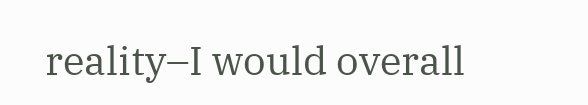reality–I would overall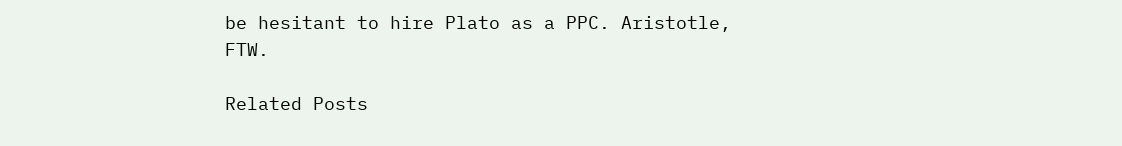be hesitant to hire Plato as a PPC. Aristotle, FTW.

Related Posts